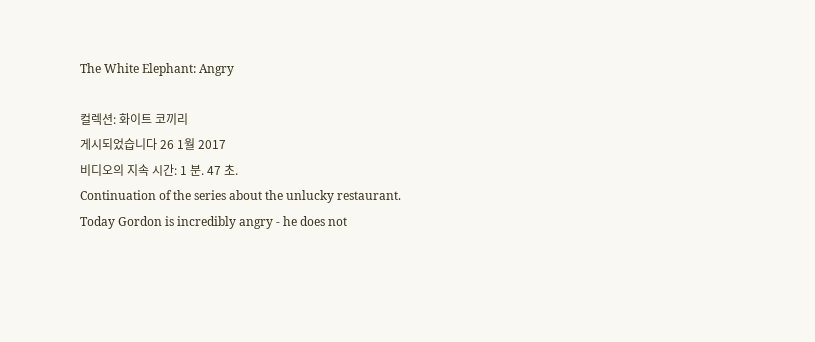The White Elephant: Angry

컬렉션: 화이트 코끼리
게시되었습니다 26 1월 2017
비디오의 지속 시간: 1 분. 47 초.
Continuation of the series about the unlucky restaurant. Today Gordon is incredibly angry - he does not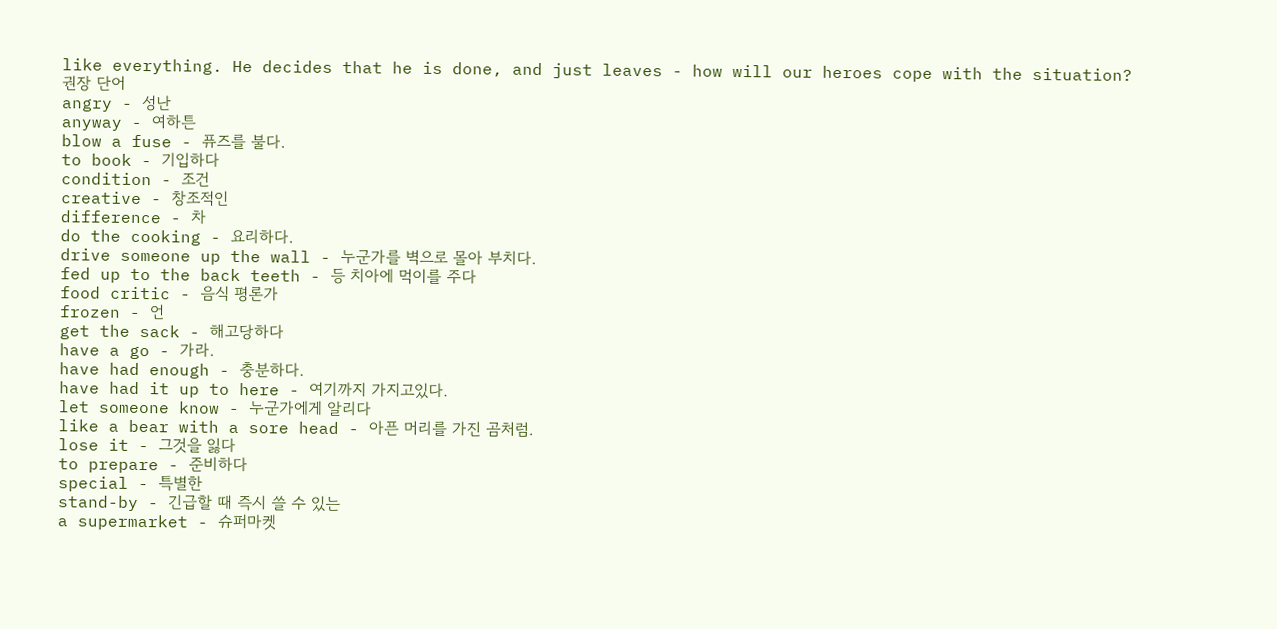like everything. He decides that he is done, and just leaves - how will our heroes cope with the situation?
권장 단어
angry - 성난
anyway - 여하튼
blow a fuse - 퓨즈를 불다.
to book - 기입하다
condition - 조건
creative - 창조적인
difference - 차
do the cooking - 요리하다.
drive someone up the wall - 누군가를 벽으로 몰아 부치다.
fed up to the back teeth - 등 치아에 먹이를 주다
food critic - 음식 평론가
frozen - 언
get the sack - 해고당하다
have a go - 가라.
have had enough - 충분하다.
have had it up to here - 여기까지 가지고있다.
let someone know - 누군가에게 알리다
like a bear with a sore head - 아픈 머리를 가진 곰처럼.
lose it - 그것을 잃다
to prepare - 준비하다
special - 특별한
stand-by - 긴급할 때 즉시 쓸 수 있는
a supermarket - 슈퍼마켓